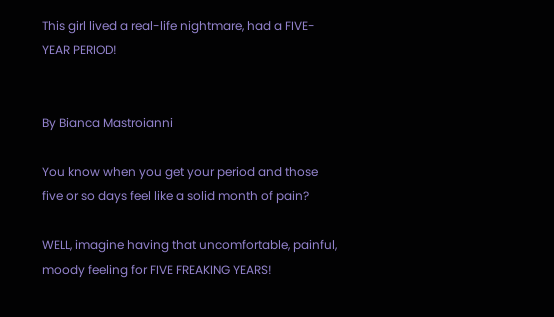This girl lived a real-life nightmare, had a FIVE-YEAR PERIOD!


By Bianca Mastroianni

You know when you get your period and those five or so days feel like a solid month of pain?

WELL, imagine having that uncomfortable, painful, moody feeling for FIVE FREAKING YEARS!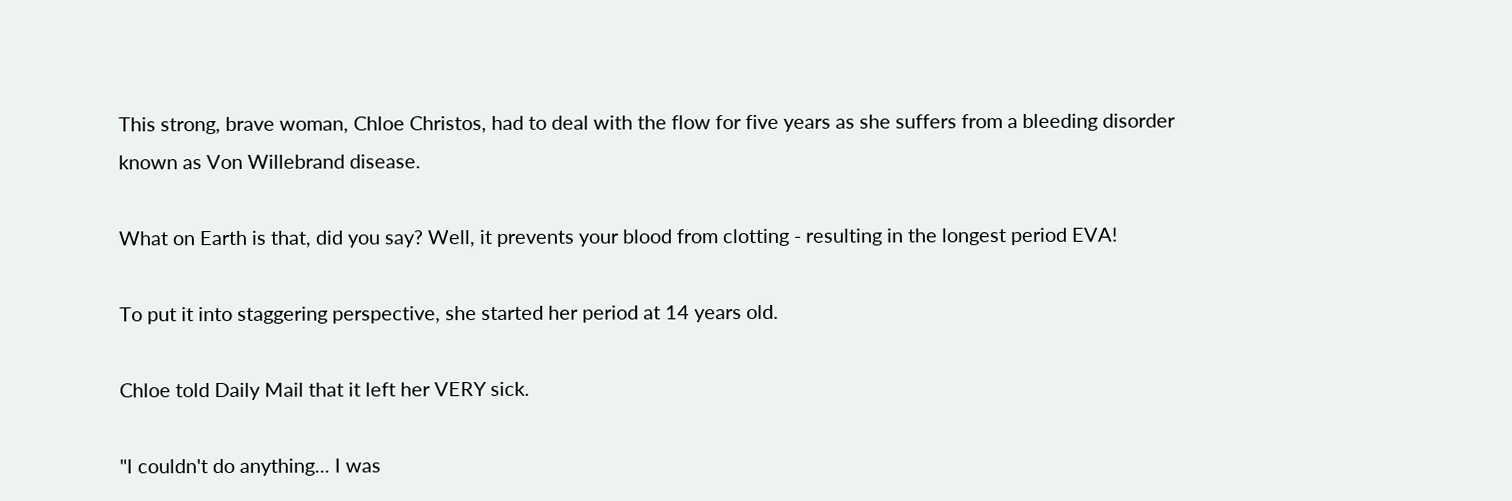This strong, brave woman, Chloe Christos, had to deal with the flow for five years as she suffers from a bleeding disorder known as Von Willebrand disease.

What on Earth is that, did you say? Well, it prevents your blood from clotting - resulting in the longest period EVA!

To put it into staggering perspective, she started her period at 14 years old.

Chloe told Daily Mail that it left her VERY sick.

"I couldn't do anything... I was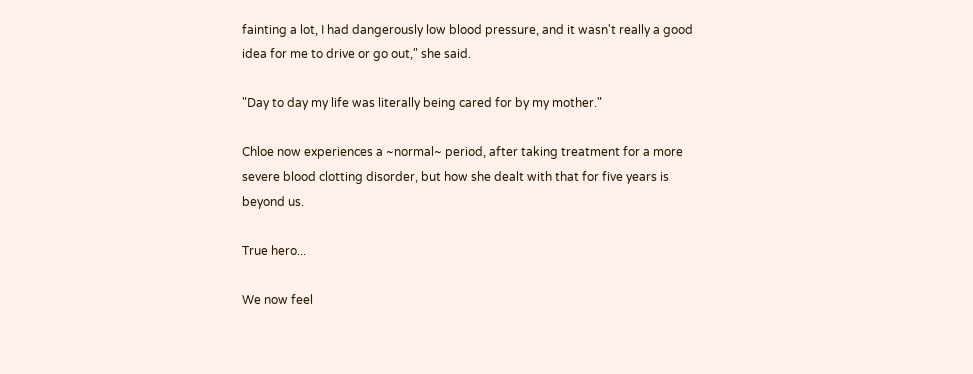fainting a lot, I had dangerously low blood pressure, and it wasn't really a good idea for me to drive or go out," she said.

"Day to day my life was literally being cared for by my mother."

Chloe now experiences a ~normal~ period, after taking treatment for a more severe blood clotting disorder, but how she dealt with that for five years is beyond us.

True hero...

We now feel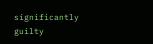significantly guilty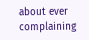about ever complaining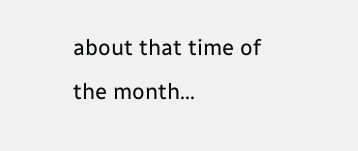about that time of the month...